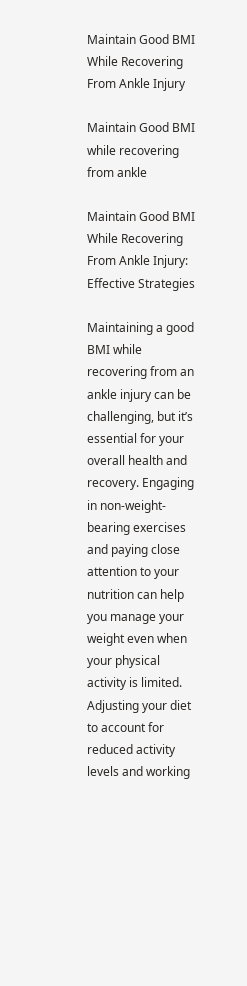Maintain Good BMI While Recovering From Ankle Injury

Maintain Good BMI while recovering from ankle

Maintain Good BMI While Recovering From Ankle Injury: Effective Strategies

Maintaining a good BMI while recovering from an ankle injury can be challenging, but it’s essential for your overall health and recovery. Engaging in non-weight-bearing exercises and paying close attention to your nutrition can help you manage your weight even when your physical activity is limited. Adjusting your diet to account for reduced activity levels and working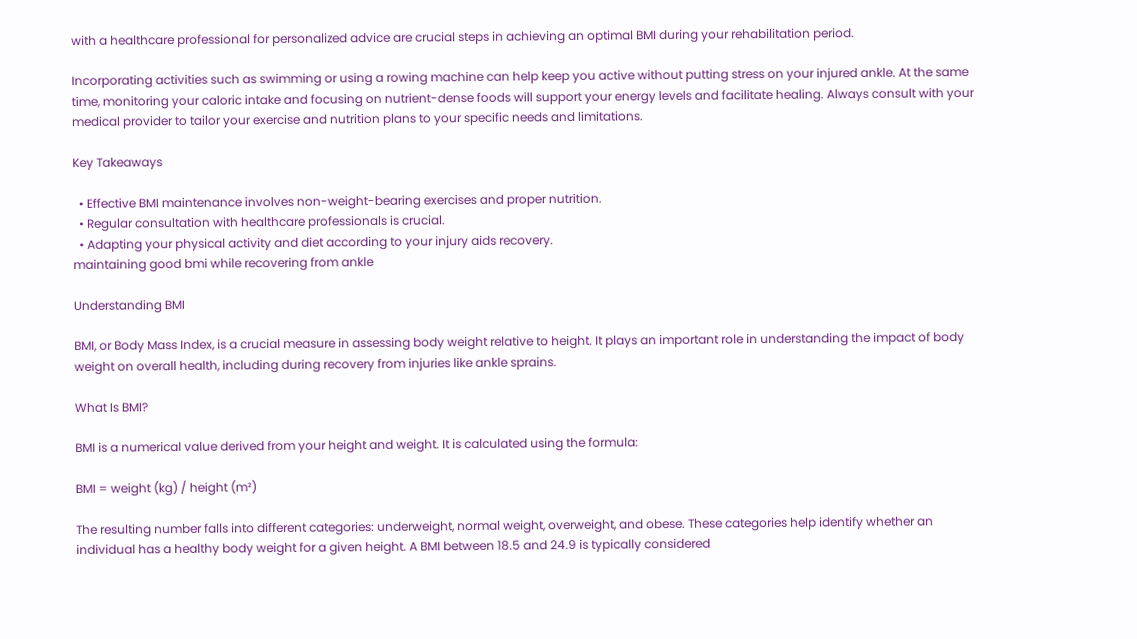with a healthcare professional for personalized advice are crucial steps in achieving an optimal BMI during your rehabilitation period.

Incorporating activities such as swimming or using a rowing machine can help keep you active without putting stress on your injured ankle. At the same time, monitoring your caloric intake and focusing on nutrient-dense foods will support your energy levels and facilitate healing. Always consult with your medical provider to tailor your exercise and nutrition plans to your specific needs and limitations.

Key Takeaways

  • Effective BMI maintenance involves non-weight-bearing exercises and proper nutrition.
  • Regular consultation with healthcare professionals is crucial.
  • Adapting your physical activity and diet according to your injury aids recovery.
maintaining good bmi while recovering from ankle

Understanding BMI

BMI, or Body Mass Index, is a crucial measure in assessing body weight relative to height. It plays an important role in understanding the impact of body weight on overall health, including during recovery from injuries like ankle sprains.

What Is BMI?

BMI is a numerical value derived from your height and weight. It is calculated using the formula:

BMI = weight (kg) / height (m²)

The resulting number falls into different categories: underweight, normal weight, overweight, and obese. These categories help identify whether an individual has a healthy body weight for a given height. A BMI between 18.5 and 24.9 is typically considered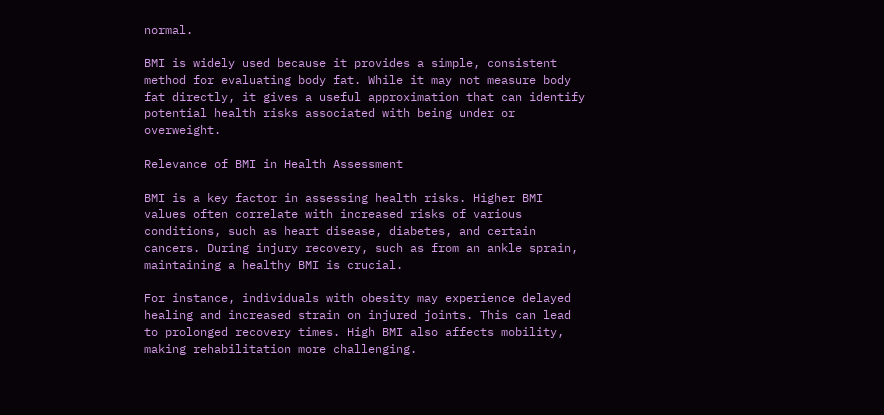normal.

BMI is widely used because it provides a simple, consistent method for evaluating body fat. While it may not measure body fat directly, it gives a useful approximation that can identify potential health risks associated with being under or overweight.

Relevance of BMI in Health Assessment

BMI is a key factor in assessing health risks. Higher BMI values often correlate with increased risks of various conditions, such as heart disease, diabetes, and certain cancers. During injury recovery, such as from an ankle sprain, maintaining a healthy BMI is crucial.

For instance, individuals with obesity may experience delayed healing and increased strain on injured joints. This can lead to prolonged recovery times. High BMI also affects mobility, making rehabilitation more challenging.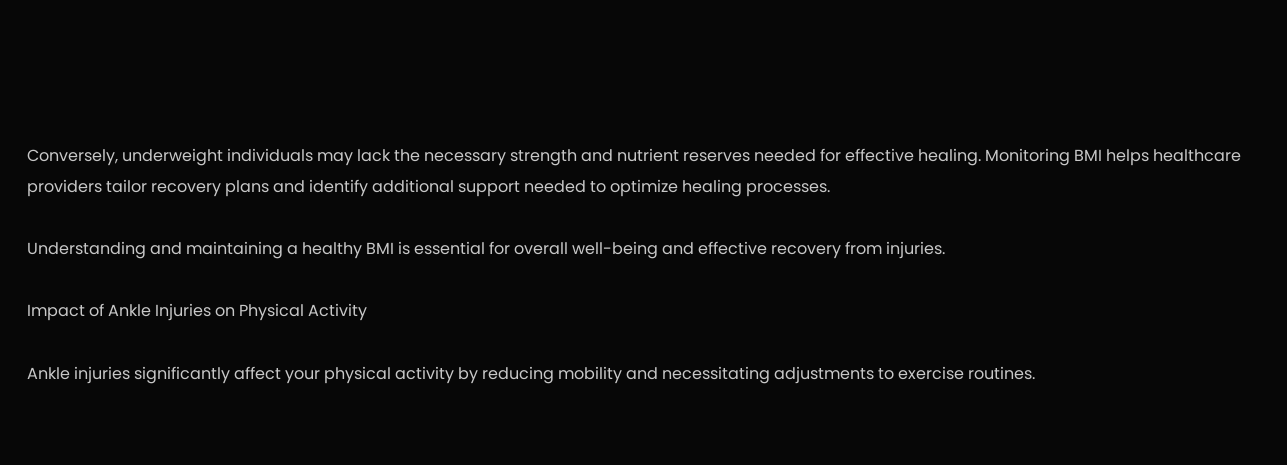Conversely, underweight individuals may lack the necessary strength and nutrient reserves needed for effective healing. Monitoring BMI helps healthcare providers tailor recovery plans and identify additional support needed to optimize healing processes.

Understanding and maintaining a healthy BMI is essential for overall well-being and effective recovery from injuries.

Impact of Ankle Injuries on Physical Activity

Ankle injuries significantly affect your physical activity by reducing mobility and necessitating adjustments to exercise routines.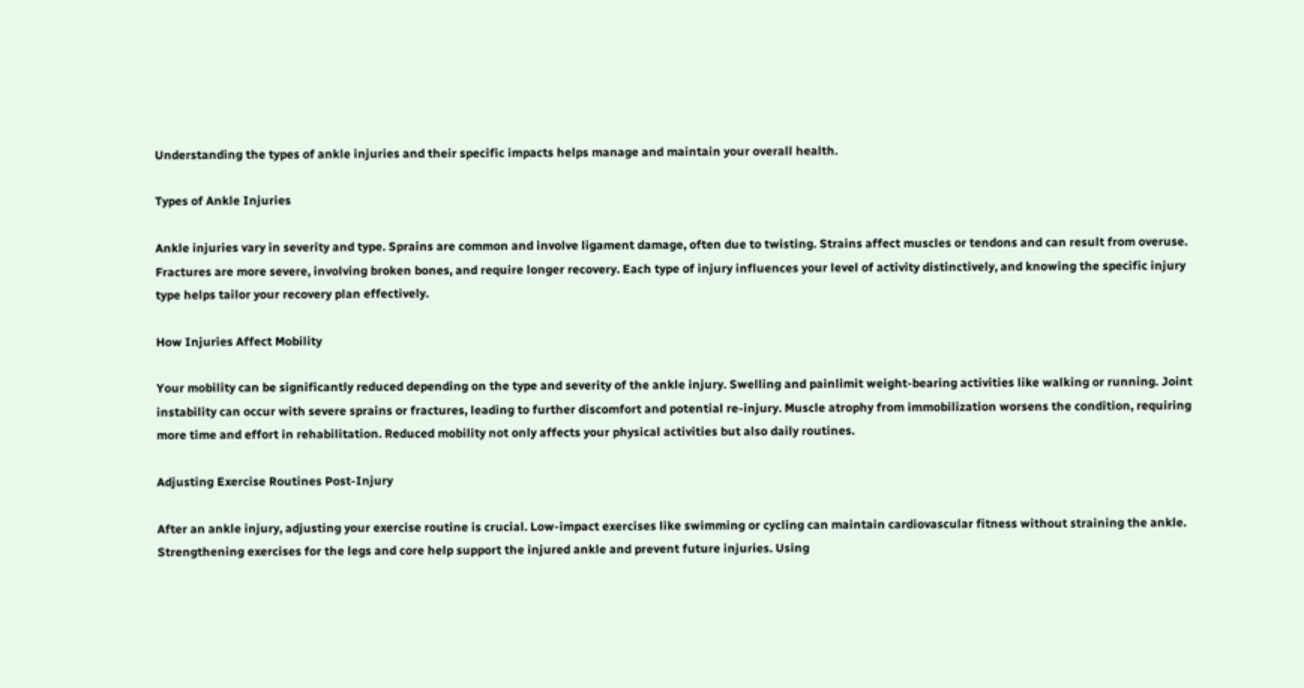Understanding the types of ankle injuries and their specific impacts helps manage and maintain your overall health.

Types of Ankle Injuries

Ankle injuries vary in severity and type. Sprains are common and involve ligament damage, often due to twisting. Strains affect muscles or tendons and can result from overuse. Fractures are more severe, involving broken bones, and require longer recovery. Each type of injury influences your level of activity distinctively, and knowing the specific injury type helps tailor your recovery plan effectively.

How Injuries Affect Mobility

Your mobility can be significantly reduced depending on the type and severity of the ankle injury. Swelling and painlimit weight-bearing activities like walking or running. Joint instability can occur with severe sprains or fractures, leading to further discomfort and potential re-injury. Muscle atrophy from immobilization worsens the condition, requiring more time and effort in rehabilitation. Reduced mobility not only affects your physical activities but also daily routines.

Adjusting Exercise Routines Post-Injury

After an ankle injury, adjusting your exercise routine is crucial. Low-impact exercises like swimming or cycling can maintain cardiovascular fitness without straining the ankle. Strengthening exercises for the legs and core help support the injured ankle and prevent future injuries. Using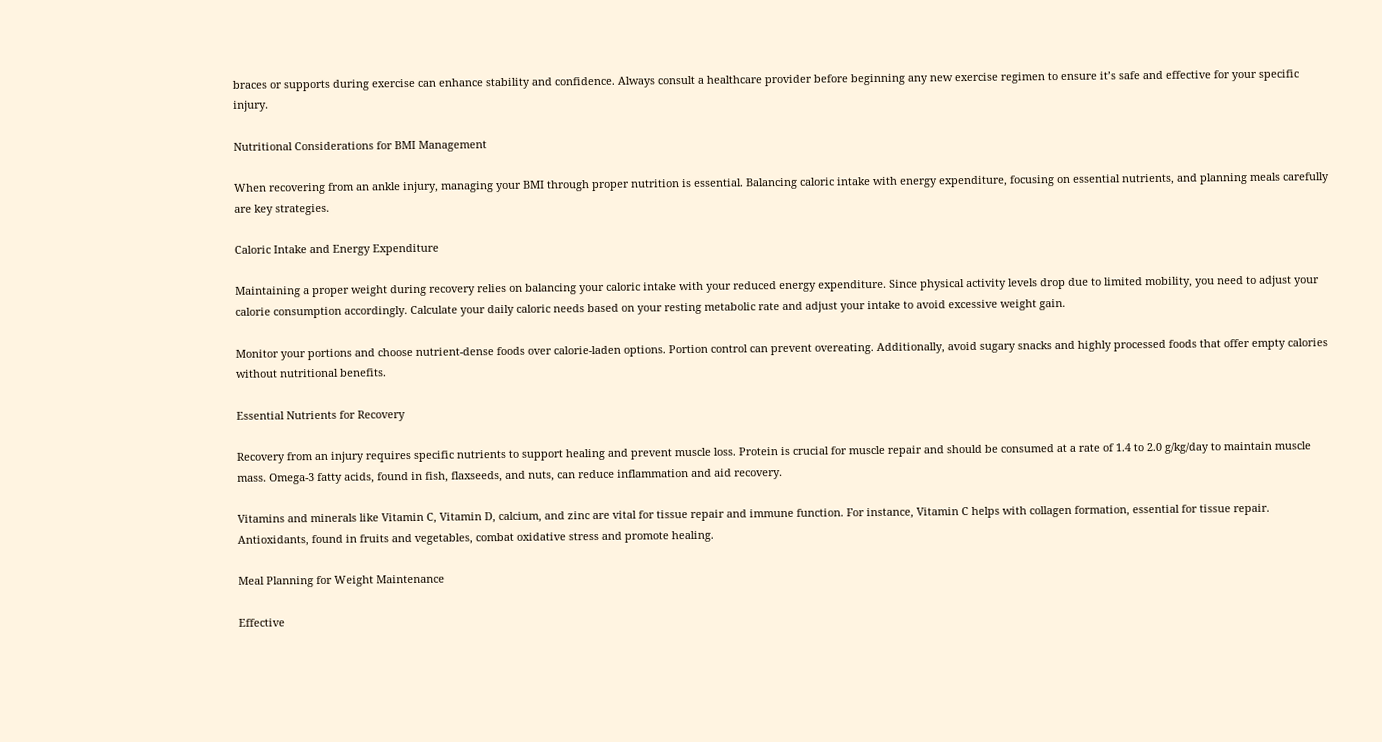braces or supports during exercise can enhance stability and confidence. Always consult a healthcare provider before beginning any new exercise regimen to ensure it’s safe and effective for your specific injury.

Nutritional Considerations for BMI Management

When recovering from an ankle injury, managing your BMI through proper nutrition is essential. Balancing caloric intake with energy expenditure, focusing on essential nutrients, and planning meals carefully are key strategies.

Caloric Intake and Energy Expenditure

Maintaining a proper weight during recovery relies on balancing your caloric intake with your reduced energy expenditure. Since physical activity levels drop due to limited mobility, you need to adjust your calorie consumption accordingly. Calculate your daily caloric needs based on your resting metabolic rate and adjust your intake to avoid excessive weight gain.

Monitor your portions and choose nutrient-dense foods over calorie-laden options. Portion control can prevent overeating. Additionally, avoid sugary snacks and highly processed foods that offer empty calories without nutritional benefits.

Essential Nutrients for Recovery

Recovery from an injury requires specific nutrients to support healing and prevent muscle loss. Protein is crucial for muscle repair and should be consumed at a rate of 1.4 to 2.0 g/kg/day to maintain muscle mass. Omega-3 fatty acids, found in fish, flaxseeds, and nuts, can reduce inflammation and aid recovery.

Vitamins and minerals like Vitamin C, Vitamin D, calcium, and zinc are vital for tissue repair and immune function. For instance, Vitamin C helps with collagen formation, essential for tissue repair. Antioxidants, found in fruits and vegetables, combat oxidative stress and promote healing.

Meal Planning for Weight Maintenance

Effective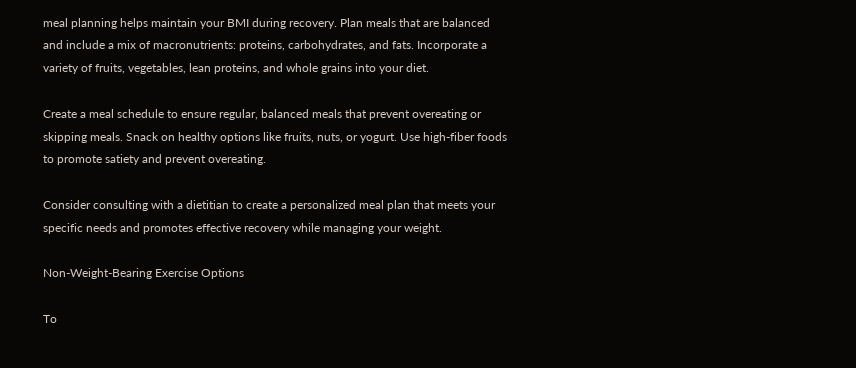meal planning helps maintain your BMI during recovery. Plan meals that are balanced and include a mix of macronutrients: proteins, carbohydrates, and fats. Incorporate a variety of fruits, vegetables, lean proteins, and whole grains into your diet.

Create a meal schedule to ensure regular, balanced meals that prevent overeating or skipping meals. Snack on healthy options like fruits, nuts, or yogurt. Use high-fiber foods to promote satiety and prevent overeating.

Consider consulting with a dietitian to create a personalized meal plan that meets your specific needs and promotes effective recovery while managing your weight.

Non-Weight-Bearing Exercise Options

To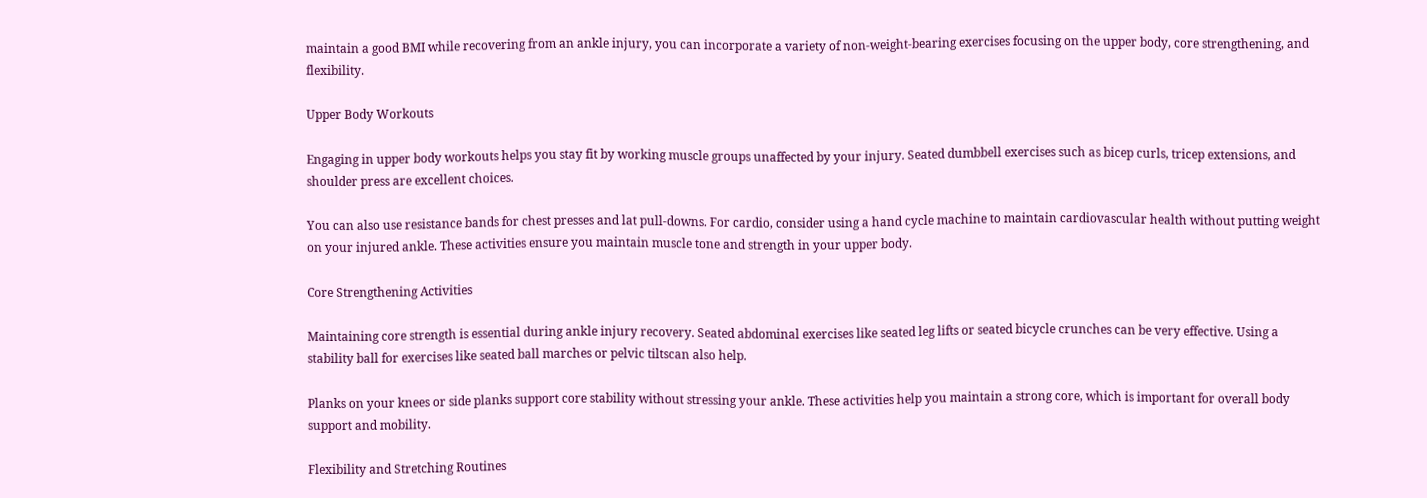maintain a good BMI while recovering from an ankle injury, you can incorporate a variety of non-weight-bearing exercises focusing on the upper body, core strengthening, and flexibility.

Upper Body Workouts

Engaging in upper body workouts helps you stay fit by working muscle groups unaffected by your injury. Seated dumbbell exercises such as bicep curls, tricep extensions, and shoulder press are excellent choices.

You can also use resistance bands for chest presses and lat pull-downs. For cardio, consider using a hand cycle machine to maintain cardiovascular health without putting weight on your injured ankle. These activities ensure you maintain muscle tone and strength in your upper body.

Core Strengthening Activities

Maintaining core strength is essential during ankle injury recovery. Seated abdominal exercises like seated leg lifts or seated bicycle crunches can be very effective. Using a stability ball for exercises like seated ball marches or pelvic tiltscan also help.

Planks on your knees or side planks support core stability without stressing your ankle. These activities help you maintain a strong core, which is important for overall body support and mobility.

Flexibility and Stretching Routines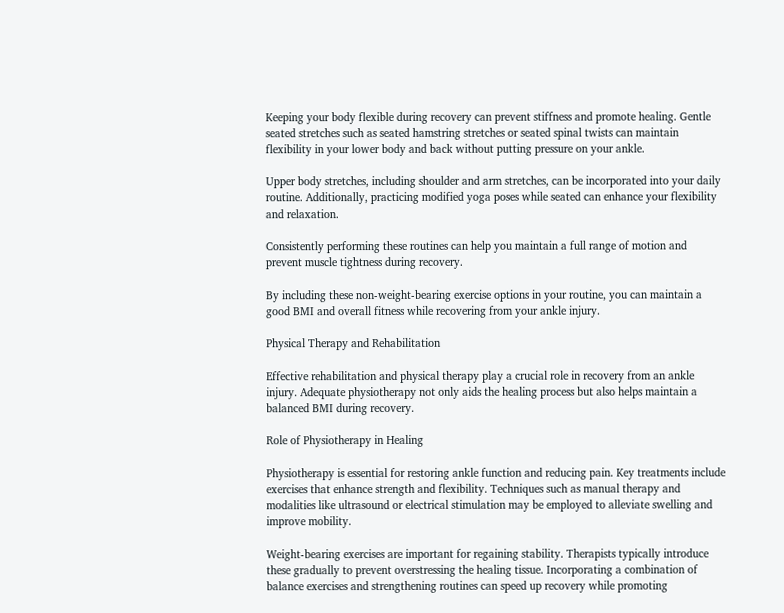Keeping your body flexible during recovery can prevent stiffness and promote healing. Gentle seated stretches such as seated hamstring stretches or seated spinal twists can maintain flexibility in your lower body and back without putting pressure on your ankle.

Upper body stretches, including shoulder and arm stretches, can be incorporated into your daily routine. Additionally, practicing modified yoga poses while seated can enhance your flexibility and relaxation.

Consistently performing these routines can help you maintain a full range of motion and prevent muscle tightness during recovery.

By including these non-weight-bearing exercise options in your routine, you can maintain a good BMI and overall fitness while recovering from your ankle injury.

Physical Therapy and Rehabilitation

Effective rehabilitation and physical therapy play a crucial role in recovery from an ankle injury. Adequate physiotherapy not only aids the healing process but also helps maintain a balanced BMI during recovery.

Role of Physiotherapy in Healing

Physiotherapy is essential for restoring ankle function and reducing pain. Key treatments include exercises that enhance strength and flexibility. Techniques such as manual therapy and modalities like ultrasound or electrical stimulation may be employed to alleviate swelling and improve mobility.

Weight-bearing exercises are important for regaining stability. Therapists typically introduce these gradually to prevent overstressing the healing tissue. Incorporating a combination of balance exercises and strengthening routines can speed up recovery while promoting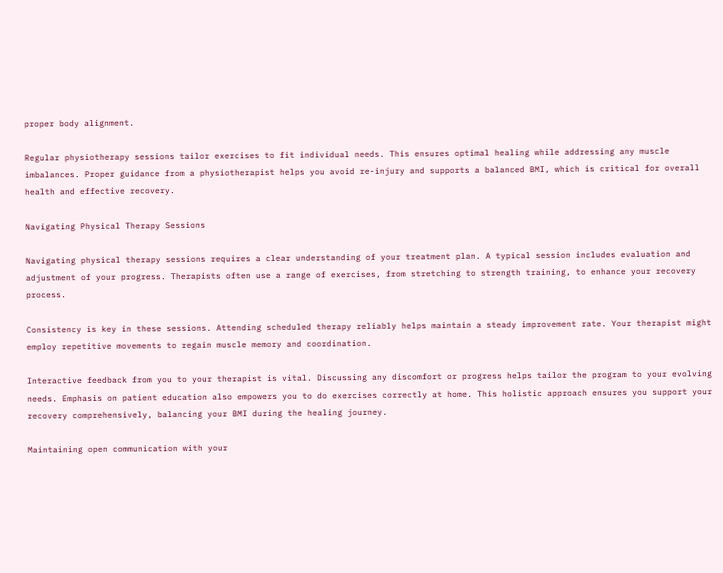proper body alignment.

Regular physiotherapy sessions tailor exercises to fit individual needs. This ensures optimal healing while addressing any muscle imbalances. Proper guidance from a physiotherapist helps you avoid re-injury and supports a balanced BMI, which is critical for overall health and effective recovery.

Navigating Physical Therapy Sessions

Navigating physical therapy sessions requires a clear understanding of your treatment plan. A typical session includes evaluation and adjustment of your progress. Therapists often use a range of exercises, from stretching to strength training, to enhance your recovery process.

Consistency is key in these sessions. Attending scheduled therapy reliably helps maintain a steady improvement rate. Your therapist might employ repetitive movements to regain muscle memory and coordination.

Interactive feedback from you to your therapist is vital. Discussing any discomfort or progress helps tailor the program to your evolving needs. Emphasis on patient education also empowers you to do exercises correctly at home. This holistic approach ensures you support your recovery comprehensively, balancing your BMI during the healing journey.

Maintaining open communication with your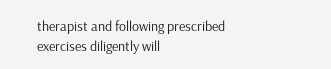therapist and following prescribed exercises diligently will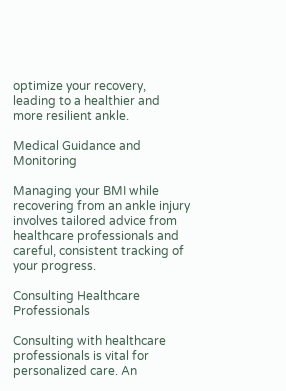optimize your recovery, leading to a healthier and more resilient ankle.

Medical Guidance and Monitoring

Managing your BMI while recovering from an ankle injury involves tailored advice from healthcare professionals and careful, consistent tracking of your progress.

Consulting Healthcare Professionals

Consulting with healthcare professionals is vital for personalized care. An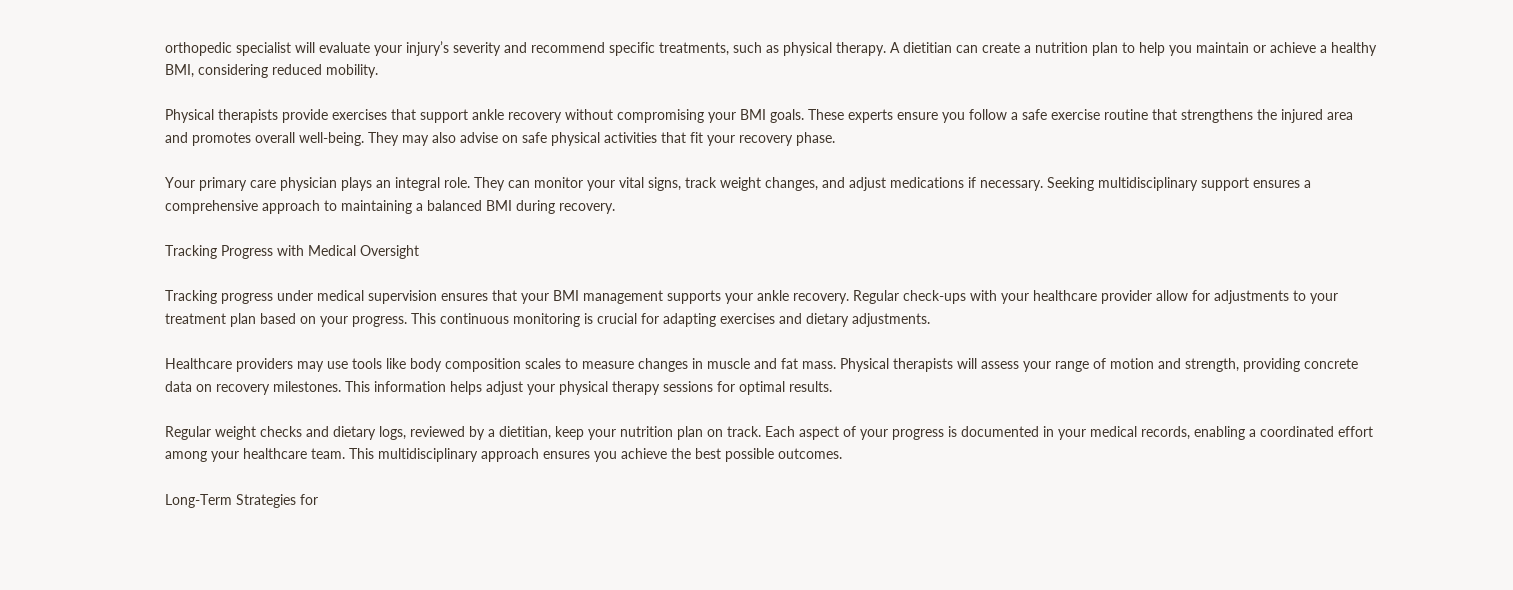orthopedic specialist will evaluate your injury’s severity and recommend specific treatments, such as physical therapy. A dietitian can create a nutrition plan to help you maintain or achieve a healthy BMI, considering reduced mobility.

Physical therapists provide exercises that support ankle recovery without compromising your BMI goals. These experts ensure you follow a safe exercise routine that strengthens the injured area and promotes overall well-being. They may also advise on safe physical activities that fit your recovery phase.

Your primary care physician plays an integral role. They can monitor your vital signs, track weight changes, and adjust medications if necessary. Seeking multidisciplinary support ensures a comprehensive approach to maintaining a balanced BMI during recovery.

Tracking Progress with Medical Oversight

Tracking progress under medical supervision ensures that your BMI management supports your ankle recovery. Regular check-ups with your healthcare provider allow for adjustments to your treatment plan based on your progress. This continuous monitoring is crucial for adapting exercises and dietary adjustments.

Healthcare providers may use tools like body composition scales to measure changes in muscle and fat mass. Physical therapists will assess your range of motion and strength, providing concrete data on recovery milestones. This information helps adjust your physical therapy sessions for optimal results.

Regular weight checks and dietary logs, reviewed by a dietitian, keep your nutrition plan on track. Each aspect of your progress is documented in your medical records, enabling a coordinated effort among your healthcare team. This multidisciplinary approach ensures you achieve the best possible outcomes.

Long-Term Strategies for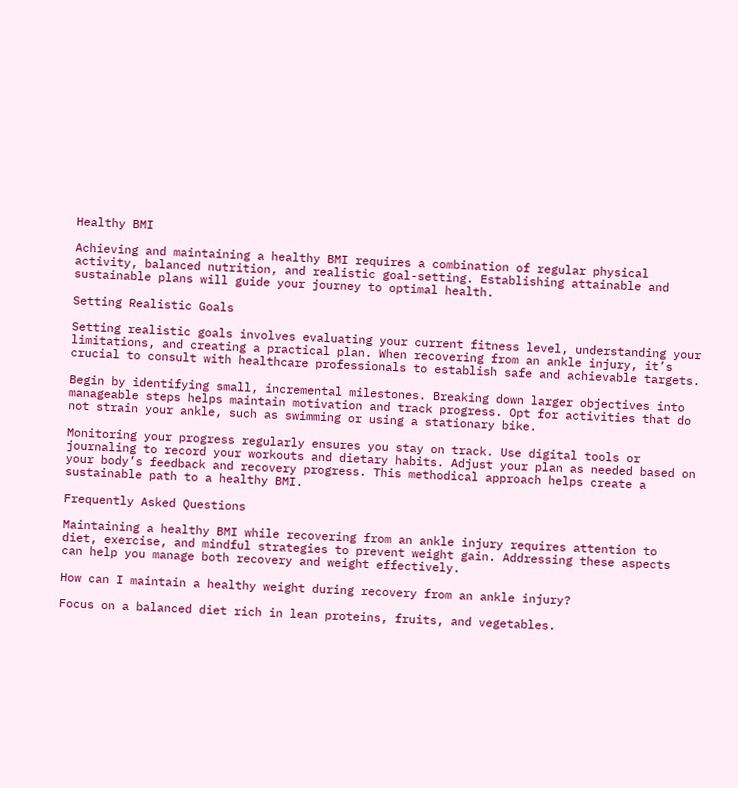Healthy BMI

Achieving and maintaining a healthy BMI requires a combination of regular physical activity, balanced nutrition, and realistic goal-setting. Establishing attainable and sustainable plans will guide your journey to optimal health.

Setting Realistic Goals

Setting realistic goals involves evaluating your current fitness level, understanding your limitations, and creating a practical plan. When recovering from an ankle injury, it’s crucial to consult with healthcare professionals to establish safe and achievable targets.

Begin by identifying small, incremental milestones. Breaking down larger objectives into manageable steps helps maintain motivation and track progress. Opt for activities that do not strain your ankle, such as swimming or using a stationary bike.

Monitoring your progress regularly ensures you stay on track. Use digital tools or journaling to record your workouts and dietary habits. Adjust your plan as needed based on your body’s feedback and recovery progress. This methodical approach helps create a sustainable path to a healthy BMI.

Frequently Asked Questions

Maintaining a healthy BMI while recovering from an ankle injury requires attention to diet, exercise, and mindful strategies to prevent weight gain. Addressing these aspects can help you manage both recovery and weight effectively.

How can I maintain a healthy weight during recovery from an ankle injury?

Focus on a balanced diet rich in lean proteins, fruits, and vegetables.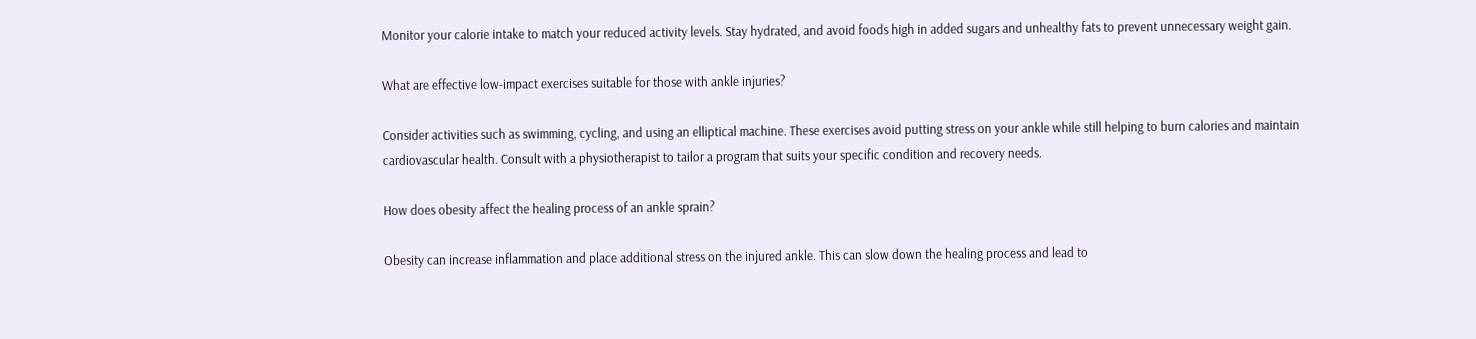Monitor your calorie intake to match your reduced activity levels. Stay hydrated, and avoid foods high in added sugars and unhealthy fats to prevent unnecessary weight gain.

What are effective low-impact exercises suitable for those with ankle injuries?

Consider activities such as swimming, cycling, and using an elliptical machine. These exercises avoid putting stress on your ankle while still helping to burn calories and maintain cardiovascular health. Consult with a physiotherapist to tailor a program that suits your specific condition and recovery needs.

How does obesity affect the healing process of an ankle sprain?

Obesity can increase inflammation and place additional stress on the injured ankle. This can slow down the healing process and lead to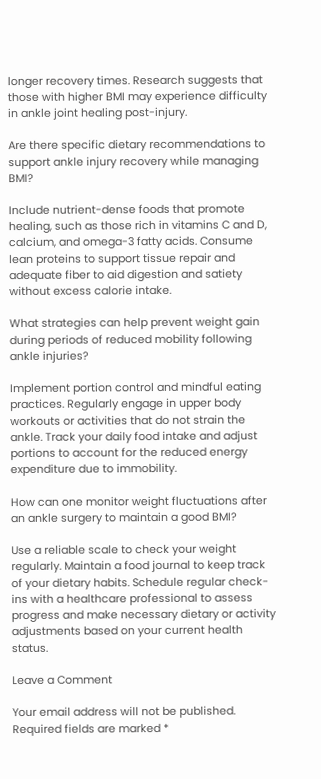longer recovery times. Research suggests that those with higher BMI may experience difficulty in ankle joint healing post-injury.

Are there specific dietary recommendations to support ankle injury recovery while managing BMI?

Include nutrient-dense foods that promote healing, such as those rich in vitamins C and D, calcium, and omega-3 fatty acids. Consume lean proteins to support tissue repair and adequate fiber to aid digestion and satiety without excess calorie intake.

What strategies can help prevent weight gain during periods of reduced mobility following ankle injuries?

Implement portion control and mindful eating practices. Regularly engage in upper body workouts or activities that do not strain the ankle. Track your daily food intake and adjust portions to account for the reduced energy expenditure due to immobility.

How can one monitor weight fluctuations after an ankle surgery to maintain a good BMI?

Use a reliable scale to check your weight regularly. Maintain a food journal to keep track of your dietary habits. Schedule regular check-ins with a healthcare professional to assess progress and make necessary dietary or activity adjustments based on your current health status.

Leave a Comment

Your email address will not be published. Required fields are marked *